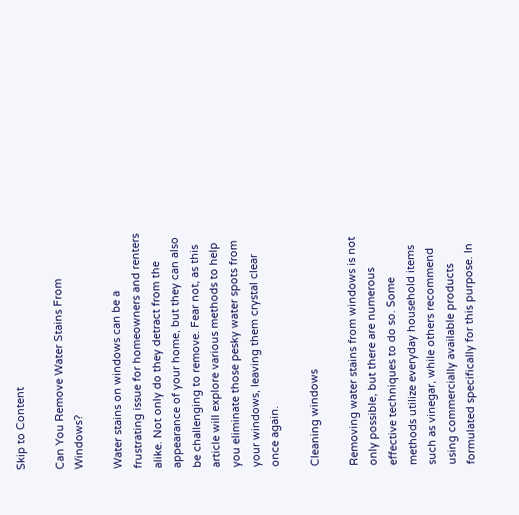Skip to Content

Can You Remove Water Stains From Windows?

Water stains on windows can be a frustrating issue for homeowners and renters alike. Not only do they detract from the appearance of your home, but they can also be challenging to remove. Fear not, as this article will explore various methods to help you eliminate those pesky water spots from your windows, leaving them crystal clear once again.

Cleaning windows

Removing water stains from windows is not only possible, but there are numerous effective techniques to do so. Some methods utilize everyday household items such as vinegar, while others recommend using commercially available products formulated specifically for this purpose. In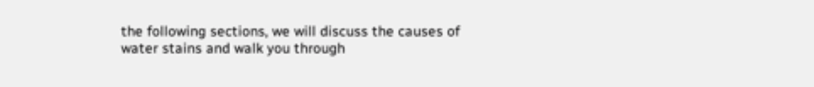the following sections, we will discuss the causes of water stains and walk you through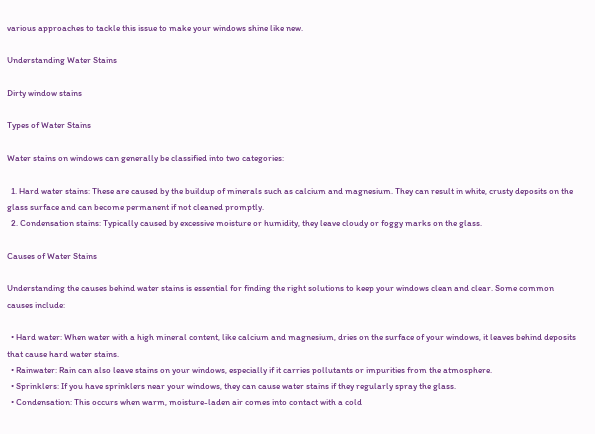various approaches to tackle this issue to make your windows shine like new.

Understanding Water Stains

Dirty window stains

Types of Water Stains

Water stains on windows can generally be classified into two categories:

  1. Hard water stains: These are caused by the buildup of minerals such as calcium and magnesium. They can result in white, crusty deposits on the glass surface and can become permanent if not cleaned promptly.
  2. Condensation stains: Typically caused by excessive moisture or humidity, they leave cloudy or foggy marks on the glass.

Causes of Water Stains

Understanding the causes behind water stains is essential for finding the right solutions to keep your windows clean and clear. Some common causes include:

  • Hard water: When water with a high mineral content, like calcium and magnesium, dries on the surface of your windows, it leaves behind deposits that cause hard water stains.
  • Rainwater: Rain can also leave stains on your windows, especially if it carries pollutants or impurities from the atmosphere.
  • Sprinklers: If you have sprinklers near your windows, they can cause water stains if they regularly spray the glass.
  • Condensation: This occurs when warm, moisture-laden air comes into contact with a cold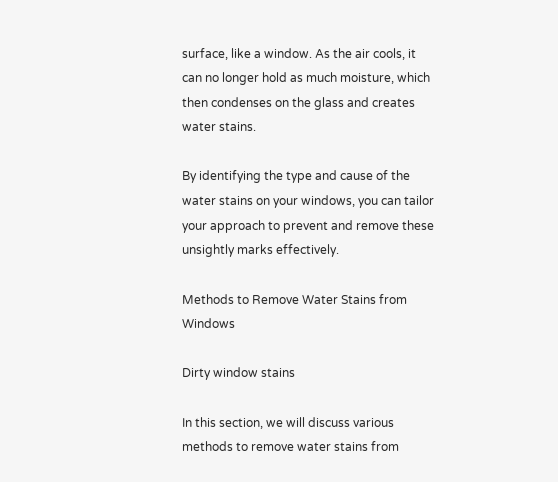surface, like a window. As the air cools, it can no longer hold as much moisture, which then condenses on the glass and creates water stains.

By identifying the type and cause of the water stains on your windows, you can tailor your approach to prevent and remove these unsightly marks effectively.

Methods to Remove Water Stains from Windows

Dirty window stains

In this section, we will discuss various methods to remove water stains from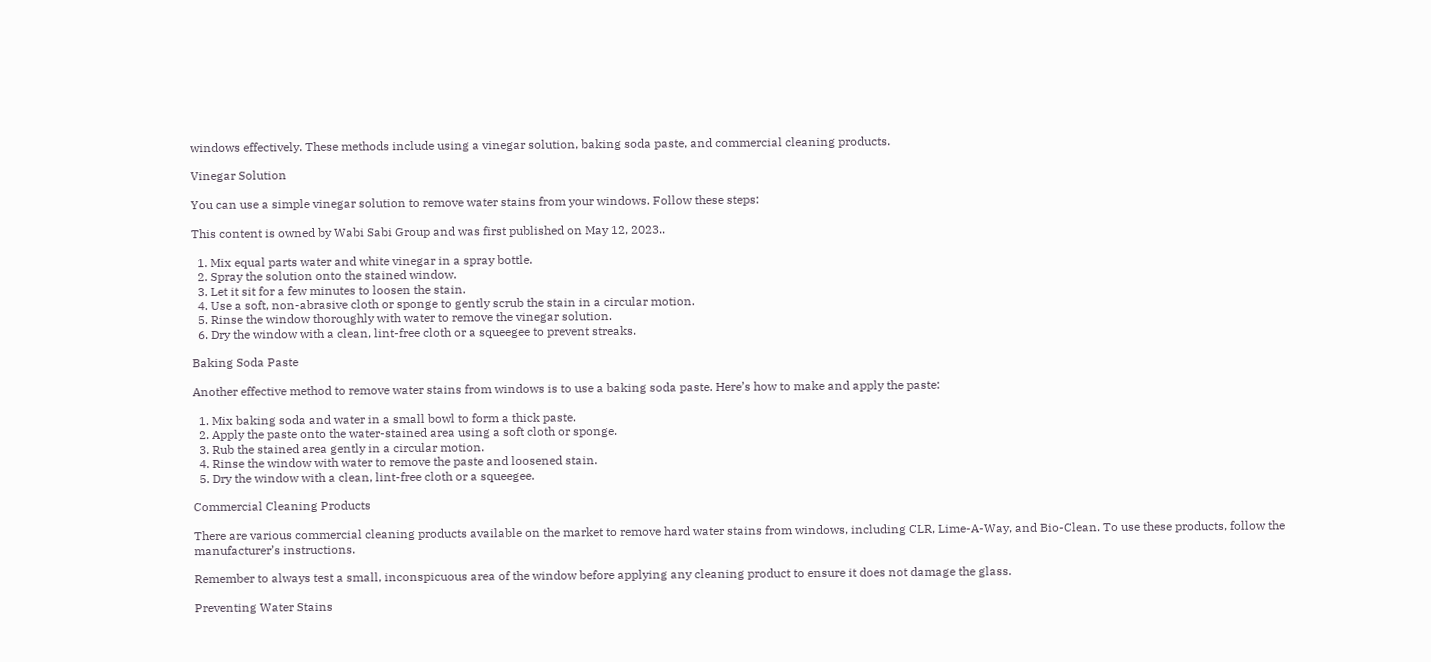windows effectively. These methods include using a vinegar solution, baking soda paste, and commercial cleaning products.

Vinegar Solution

You can use a simple vinegar solution to remove water stains from your windows. Follow these steps:

This content is owned by Wabi Sabi Group and was first published on May 12, 2023..

  1. Mix equal parts water and white vinegar in a spray bottle.
  2. Spray the solution onto the stained window.
  3. Let it sit for a few minutes to loosen the stain.
  4. Use a soft, non-abrasive cloth or sponge to gently scrub the stain in a circular motion.
  5. Rinse the window thoroughly with water to remove the vinegar solution.
  6. Dry the window with a clean, lint-free cloth or a squeegee to prevent streaks.

Baking Soda Paste

Another effective method to remove water stains from windows is to use a baking soda paste. Here’s how to make and apply the paste:

  1. Mix baking soda and water in a small bowl to form a thick paste.
  2. Apply the paste onto the water-stained area using a soft cloth or sponge.
  3. Rub the stained area gently in a circular motion.
  4. Rinse the window with water to remove the paste and loosened stain.
  5. Dry the window with a clean, lint-free cloth or a squeegee.

Commercial Cleaning Products

There are various commercial cleaning products available on the market to remove hard water stains from windows, including CLR, Lime-A-Way, and Bio-Clean. To use these products, follow the manufacturer’s instructions.

Remember to always test a small, inconspicuous area of the window before applying any cleaning product to ensure it does not damage the glass.

Preventing Water Stains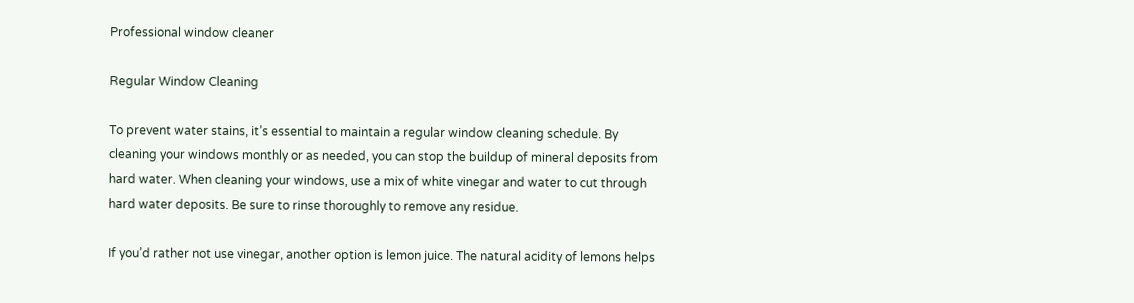Professional window cleaner

Regular Window Cleaning

To prevent water stains, it’s essential to maintain a regular window cleaning schedule. By cleaning your windows monthly or as needed, you can stop the buildup of mineral deposits from hard water. When cleaning your windows, use a mix of white vinegar and water to cut through hard water deposits. Be sure to rinse thoroughly to remove any residue.

If you’d rather not use vinegar, another option is lemon juice. The natural acidity of lemons helps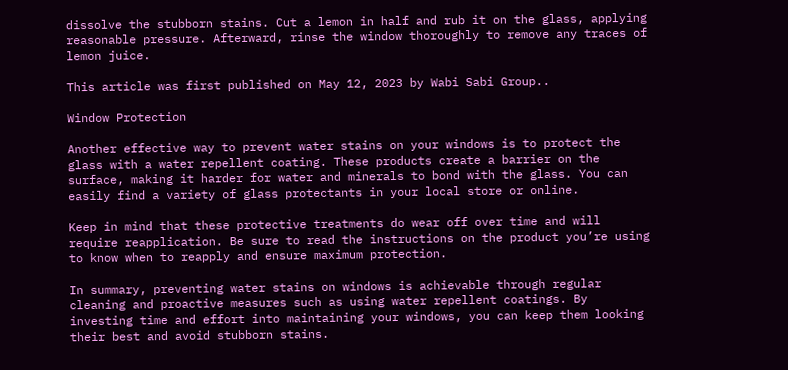dissolve the stubborn stains. Cut a lemon in half and rub it on the glass, applying reasonable pressure. Afterward, rinse the window thoroughly to remove any traces of lemon juice.

This article was first published on May 12, 2023 by Wabi Sabi Group..

Window Protection

Another effective way to prevent water stains on your windows is to protect the glass with a water repellent coating. These products create a barrier on the surface, making it harder for water and minerals to bond with the glass. You can easily find a variety of glass protectants in your local store or online.

Keep in mind that these protective treatments do wear off over time and will require reapplication. Be sure to read the instructions on the product you’re using to know when to reapply and ensure maximum protection.

In summary, preventing water stains on windows is achievable through regular cleaning and proactive measures such as using water repellent coatings. By investing time and effort into maintaining your windows, you can keep them looking their best and avoid stubborn stains.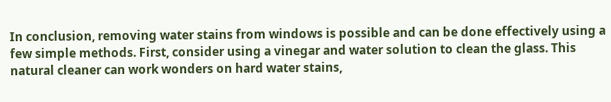In conclusion, removing water stains from windows is possible and can be done effectively using a few simple methods. First, consider using a vinegar and water solution to clean the glass. This natural cleaner can work wonders on hard water stains,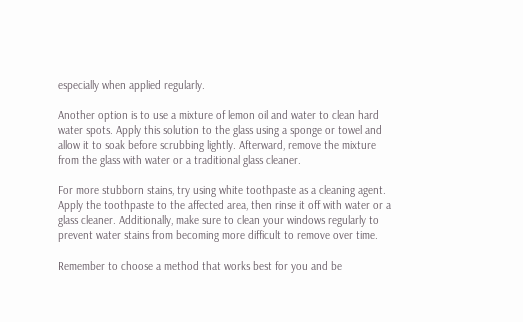especially when applied regularly.

Another option is to use a mixture of lemon oil and water to clean hard water spots. Apply this solution to the glass using a sponge or towel and allow it to soak before scrubbing lightly. Afterward, remove the mixture from the glass with water or a traditional glass cleaner.

For more stubborn stains, try using white toothpaste as a cleaning agent. Apply the toothpaste to the affected area, then rinse it off with water or a glass cleaner. Additionally, make sure to clean your windows regularly to prevent water stains from becoming more difficult to remove over time.

Remember to choose a method that works best for you and be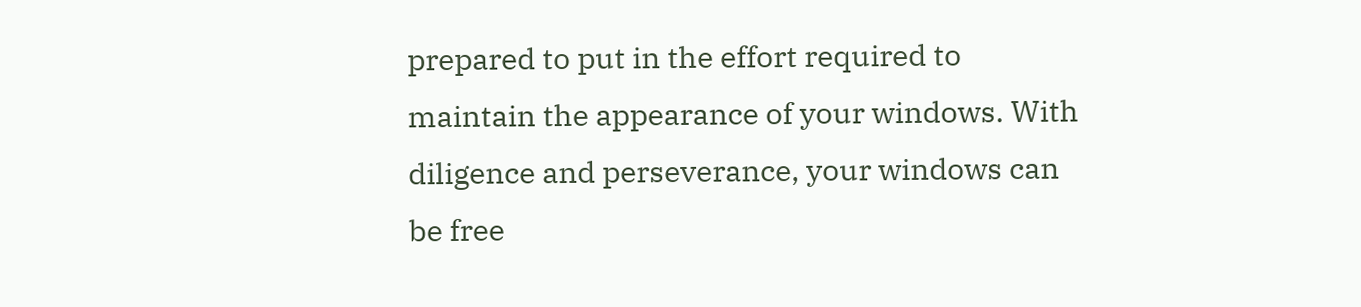prepared to put in the effort required to maintain the appearance of your windows. With diligence and perseverance, your windows can be free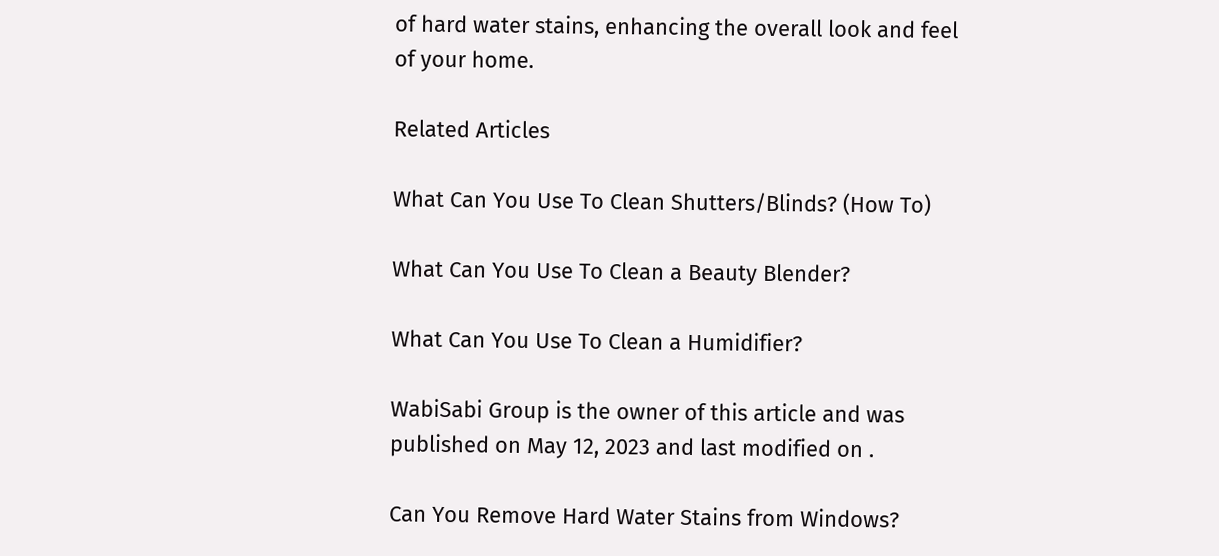of hard water stains, enhancing the overall look and feel of your home.

Related Articles

What Can You Use To Clean Shutters/Blinds? (How To)

What Can You Use To Clean a Beauty Blender?

What Can You Use To Clean a Humidifier?

WabiSabi Group is the owner of this article and was published on May 12, 2023 and last modified on .

Can You Remove Hard Water Stains from Windows?